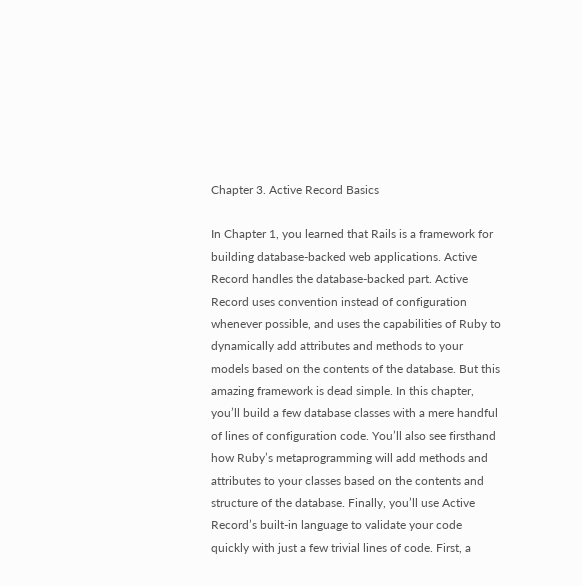Chapter 3. Active Record Basics

In Chapter 1, you learned that Rails is a framework for building database-backed web applications. Active Record handles the database-backed part. Active Record uses convention instead of configuration whenever possible, and uses the capabilities of Ruby to dynamically add attributes and methods to your models based on the contents of the database. But this amazing framework is dead simple. In this chapter, you’ll build a few database classes with a mere handful of lines of configuration code. You’ll also see firsthand how Ruby’s metaprogramming will add methods and attributes to your classes based on the contents and structure of the database. Finally, you’ll use Active Record’s built-in language to validate your code quickly with just a few trivial lines of code. First, a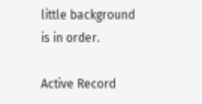little background is in order.

Active Record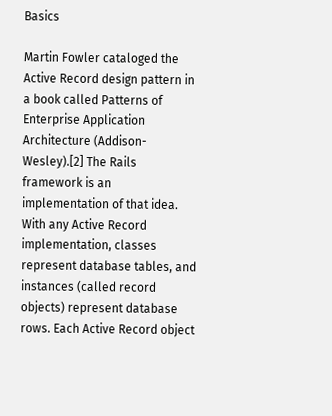Basics

Martin Fowler cataloged the Active Record design pattern in a book called Patterns of Enterprise Application Architecture (Addison-Wesley).[2] The Rails framework is an implementation of that idea. With any Active Record implementation, classes represent database tables, and instances (called record objects) represent database rows. Each Active Record object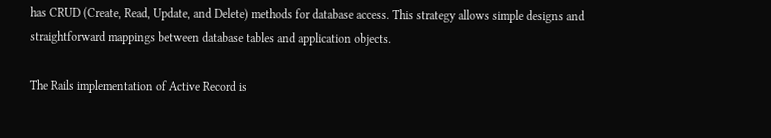has CRUD (Create, Read, Update, and Delete) methods for database access. This strategy allows simple designs and straightforward mappings between database tables and application objects.

The Rails implementation of Active Record is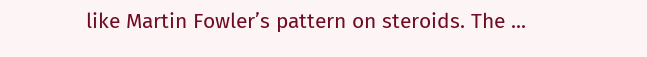like Martin Fowler’s pattern on steroids. The ...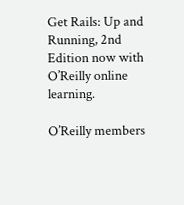Get Rails: Up and Running, 2nd Edition now with O’Reilly online learning.

O’Reilly members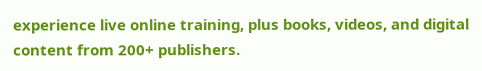experience live online training, plus books, videos, and digital content from 200+ publishers.